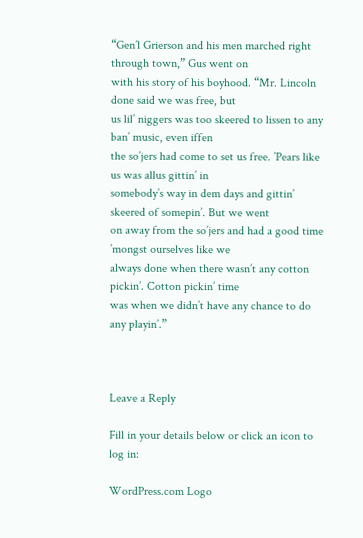“Gen’l Grierson and his men marched right through town,” Gus went on
with his story of his boyhood. “Mr. Lincoln done said we was free, but
us lil’ niggers was too skeered to lissen to any ban’ music, even iffen
the so’jers had come to set us free. ’Pears like us was allus gittin’ in
somebody’s way in dem days and gittin’ skeered of somepin’. But we went
on away from the so’jers and had a good time ’mongst ourselves like we
always done when there wasn’t any cotton pickin’. Cotton pickin’ time
was when we didn’t have any chance to do any playin’.”



Leave a Reply

Fill in your details below or click an icon to log in:

WordPress.com Logo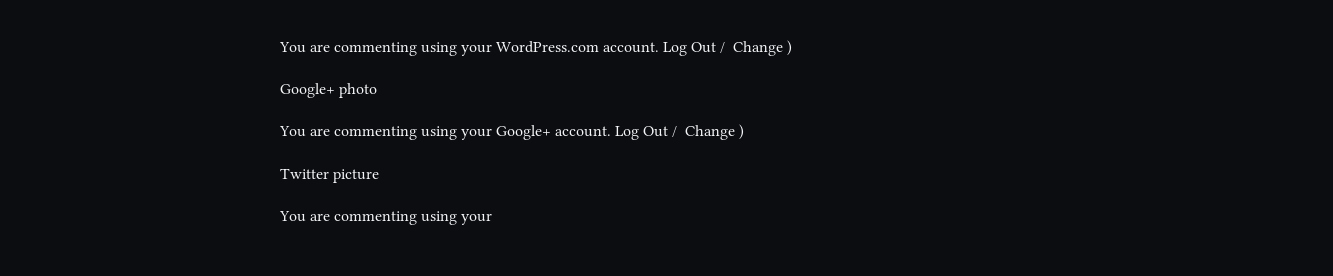You are commenting using your WordPress.com account. Log Out /  Change )

Google+ photo

You are commenting using your Google+ account. Log Out /  Change )

Twitter picture

You are commenting using your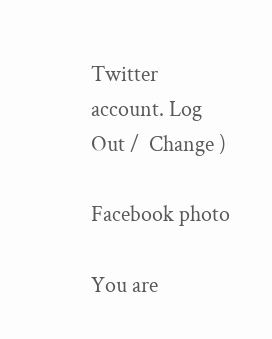Twitter account. Log Out /  Change )

Facebook photo

You are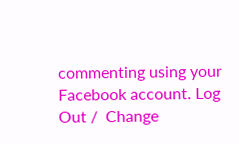commenting using your Facebook account. Log Out /  Change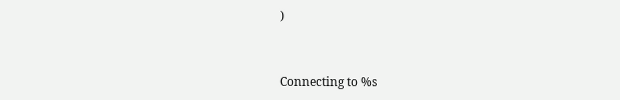)


Connecting to %s